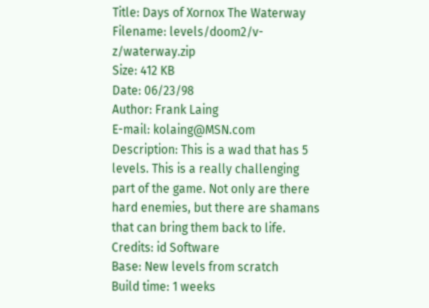Title: Days of Xornox The Waterway
Filename: levels/doom2/v-z/waterway.zip
Size: 412 KB
Date: 06/23/98
Author: Frank Laing
E-mail: kolaing@MSN.com
Description: This is a wad that has 5 levels. This is a really challenging part of the game. Not only are there hard enemies, but there are shamans that can bring them back to life.
Credits: id Software
Base: New levels from scratch
Build time: 1 weeks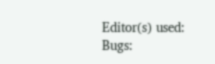Editor(s) used:
Bugs: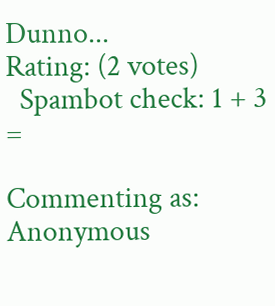Dunno...
Rating: (2 votes)
  Spambot check: 1 + 3 =

Commenting as: Anonymous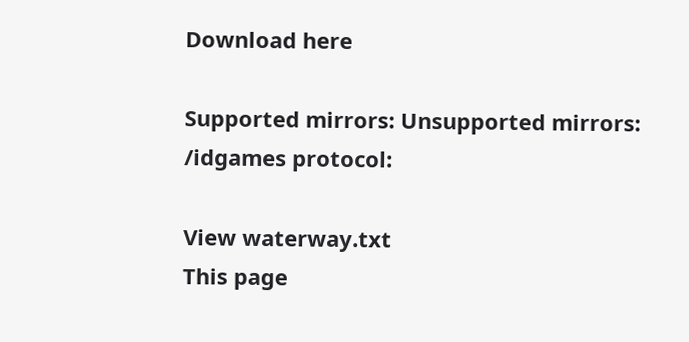Download here

Supported mirrors: Unsupported mirrors: /idgames protocol:

View waterway.txt
This page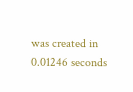was created in 0.01246 seconds